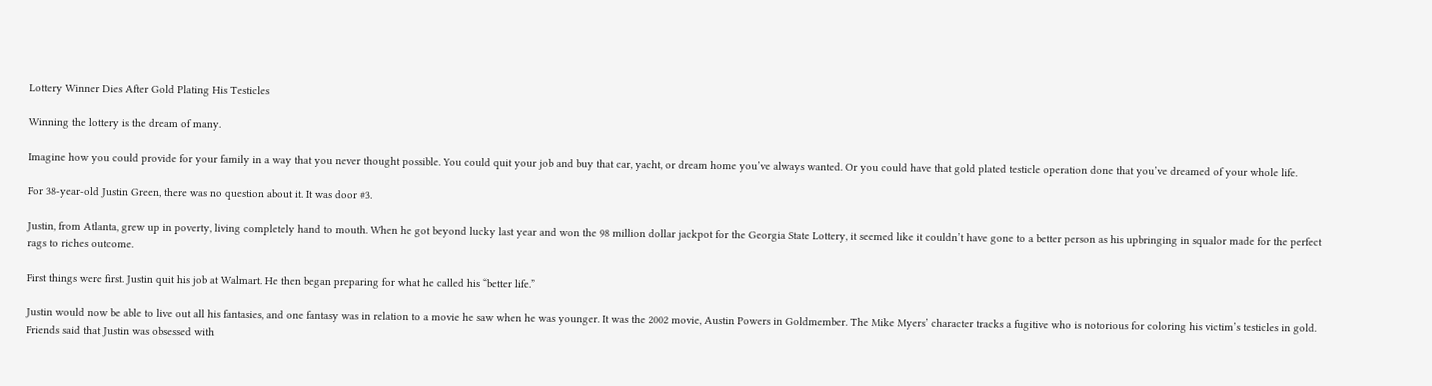Lottery Winner Dies After Gold Plating His Testicles

Winning the lottery is the dream of many.

Imagine how you could provide for your family in a way that you never thought possible. You could quit your job and buy that car, yacht, or dream home you’ve always wanted. Or you could have that gold plated testicle operation done that you’ve dreamed of your whole life.

For 38-year-old Justin Green, there was no question about it. It was door #3.

Justin, from Atlanta, grew up in poverty, living completely hand to mouth. When he got beyond lucky last year and won the 98 million dollar jackpot for the Georgia State Lottery, it seemed like it couldn’t have gone to a better person as his upbringing in squalor made for the perfect rags to riches outcome.

First things were first. Justin quit his job at Walmart. He then began preparing for what he called his “better life.”

Justin would now be able to live out all his fantasies, and one fantasy was in relation to a movie he saw when he was younger. It was the 2002 movie, Austin Powers in Goldmember. The Mike Myers’ character tracks a fugitive who is notorious for coloring his victim’s testicles in gold. Friends said that Justin was obsessed with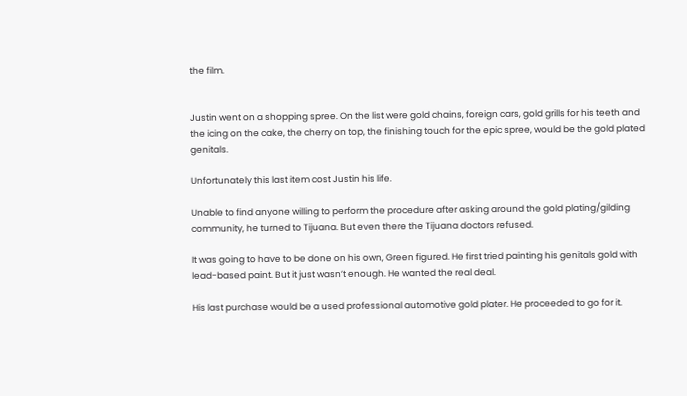the film.


Justin went on a shopping spree. On the list were gold chains, foreign cars, gold grills for his teeth and the icing on the cake, the cherry on top, the finishing touch for the epic spree, would be the gold plated genitals.

Unfortunately this last item cost Justin his life.

Unable to find anyone willing to perform the procedure after asking around the gold plating/gilding community, he turned to Tijuana. But even there the Tijuana doctors refused.

It was going to have to be done on his own, Green figured. He first tried painting his genitals gold with lead-based paint. But it just wasn’t enough. He wanted the real deal.

His last purchase would be a used professional automotive gold plater. He proceeded to go for it.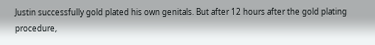Justin successfully gold plated his own genitals. But after 12 hours after the gold plating procedure,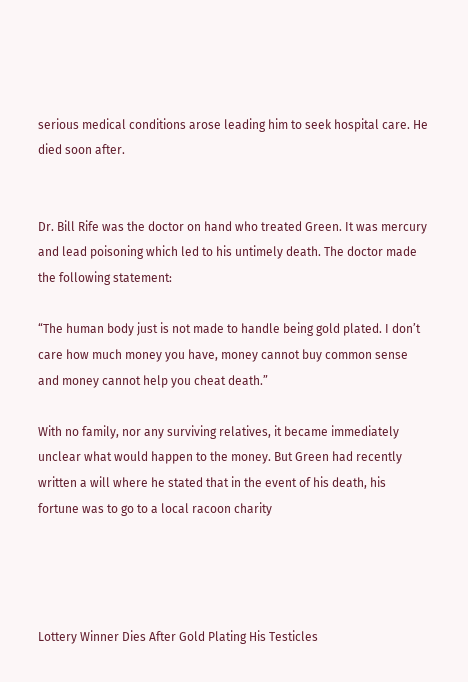serious medical conditions arose leading him to seek hospital care. He died soon after.


Dr. Bill Rife was the doctor on hand who treated Green. It was mercury and lead poisoning which led to his untimely death. The doctor made the following statement:

“The human body just is not made to handle being gold plated. I don’t care how much money you have, money cannot buy common sense and money cannot help you cheat death.”

With no family, nor any surviving relatives, it became immediately unclear what would happen to the money. But Green had recently written a will where he stated that in the event of his death, his fortune was to go to a local racoon charity




Lottery Winner Dies After Gold Plating His Testicles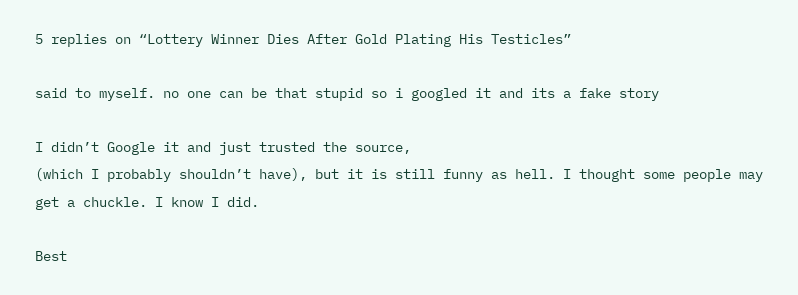5 replies on “Lottery Winner Dies After Gold Plating His Testicles”

said to myself. no one can be that stupid so i googled it and its a fake story

I didn’t Google it and just trusted the source,
(which I probably shouldn’t have), but it is still funny as hell. I thought some people may get a chuckle. I know I did.

Best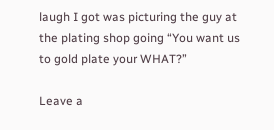laugh I got was picturing the guy at the plating shop going “You want us to gold plate your WHAT?”

Leave a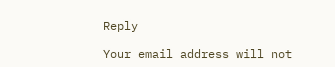Reply

Your email address will not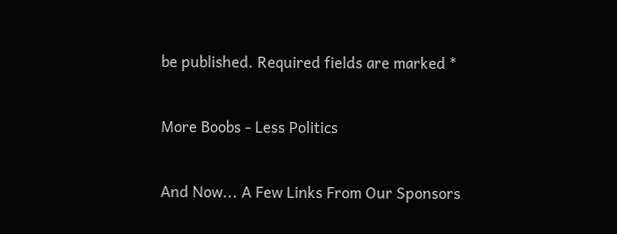be published. Required fields are marked *

More Boobs - Less Politics

And Now... A Few Links From Our Sponsors